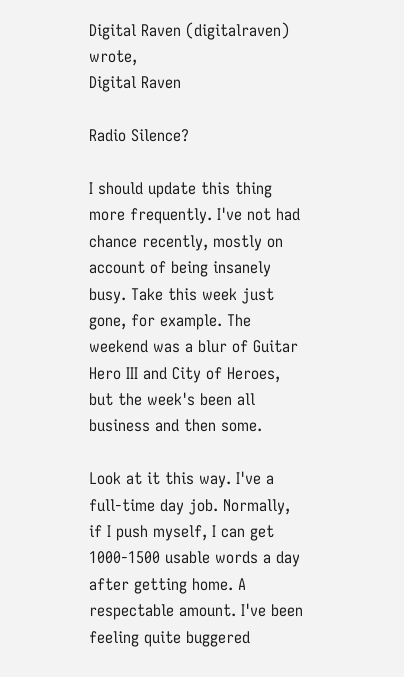Digital Raven (digitalraven) wrote,
Digital Raven

Radio Silence?

I should update this thing more frequently. I've not had chance recently, mostly on account of being insanely busy. Take this week just gone, for example. The weekend was a blur of Guitar Hero III and City of Heroes, but the week's been all business and then some.

Look at it this way. I've a full-time day job. Normally, if I push myself, I can get 1000-1500 usable words a day after getting home. A respectable amount. I've been feeling quite buggered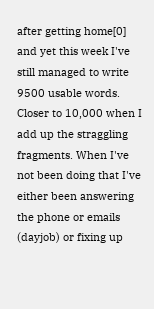after getting home[0] and yet this week I've still managed to write 9500 usable words. Closer to 10,000 when I add up the straggling fragments. When I've not been doing that I've either been answering the phone or emails (dayjob) or fixing up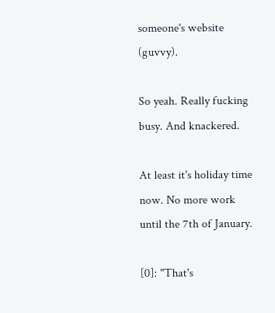someone's website (guvvy).

So yeah. Really fucking busy. And knackered.

At least it's holiday time now. No more work until the 7th of January.

[0]: "That's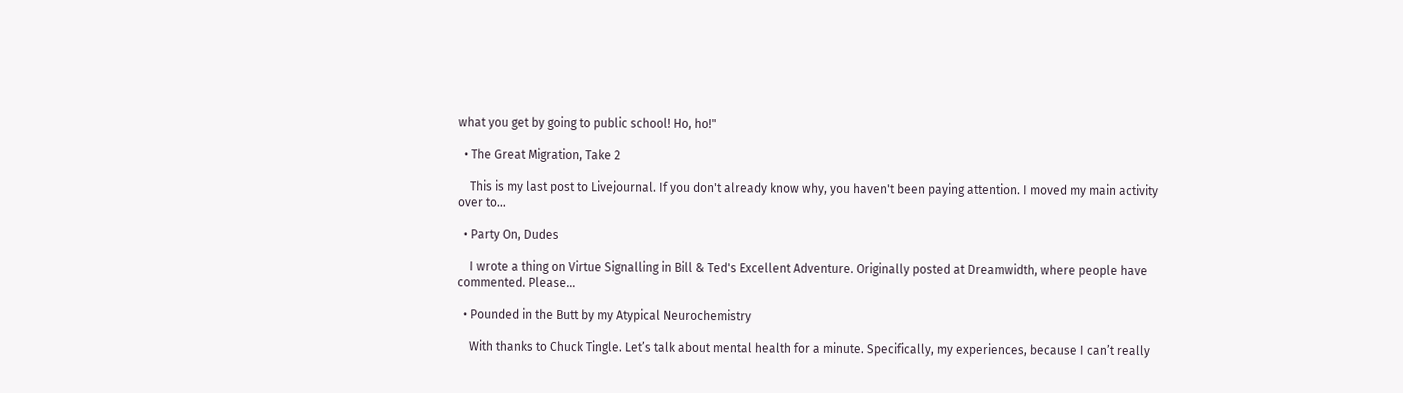what you get by going to public school! Ho, ho!"

  • The Great Migration, Take 2

    This is my last post to Livejournal. If you don't already know why, you haven't been paying attention. I moved my main activity over to…

  • Party On, Dudes

    I wrote a thing on Virtue Signalling in Bill & Ted's Excellent Adventure. Originally posted at Dreamwidth, where people have commented. Please…

  • Pounded in the Butt by my Atypical Neurochemistry

    With thanks to Chuck Tingle. Let’s talk about mental health for a minute. Specifically, my experiences, because I can’t really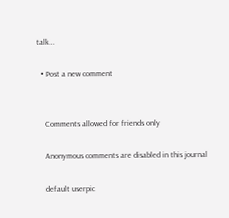talk…

  • Post a new comment


    Comments allowed for friends only

    Anonymous comments are disabled in this journal

    default userpic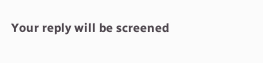Your reply will be screened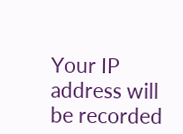Your IP address will be recorded